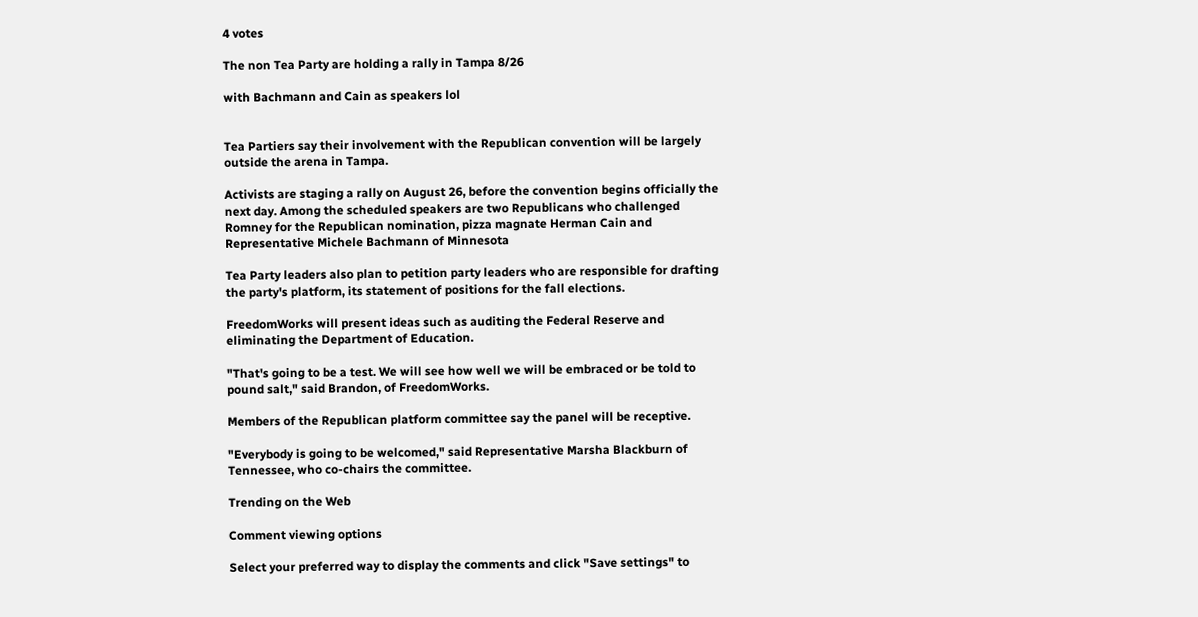4 votes

The non Tea Party are holding a rally in Tampa 8/26

with Bachmann and Cain as speakers lol


Tea Partiers say their involvement with the Republican convention will be largely outside the arena in Tampa.

Activists are staging a rally on August 26, before the convention begins officially the next day. Among the scheduled speakers are two Republicans who challenged Romney for the Republican nomination, pizza magnate Herman Cain and Representative Michele Bachmann of Minnesota

Tea Party leaders also plan to petition party leaders who are responsible for drafting the party's platform, its statement of positions for the fall elections.

FreedomWorks will present ideas such as auditing the Federal Reserve and eliminating the Department of Education.

"That's going to be a test. We will see how well we will be embraced or be told to pound salt," said Brandon, of FreedomWorks.

Members of the Republican platform committee say the panel will be receptive.

"Everybody is going to be welcomed," said Representative Marsha Blackburn of Tennessee, who co-chairs the committee.

Trending on the Web

Comment viewing options

Select your preferred way to display the comments and click "Save settings" to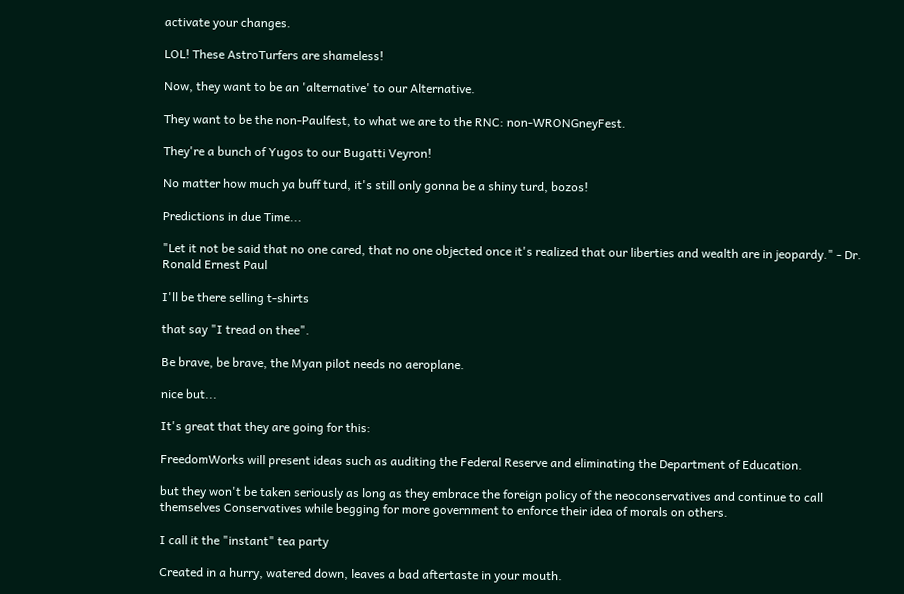activate your changes.

LOL! These AstroTurfers are shameless!

Now, they want to be an 'alternative' to our Alternative.

They want to be the non-Paulfest, to what we are to the RNC: non-WRONGneyFest.

They're a bunch of Yugos to our Bugatti Veyron!

No matter how much ya buff turd, it's still only gonna be a shiny turd, bozos!

Predictions in due Time...

"Let it not be said that no one cared, that no one objected once it's realized that our liberties and wealth are in jeopardy." - Dr. Ronald Ernest Paul

I'll be there selling t-shirts

that say "I tread on thee".

Be brave, be brave, the Myan pilot needs no aeroplane.

nice but...

It's great that they are going for this:

FreedomWorks will present ideas such as auditing the Federal Reserve and eliminating the Department of Education.

but they won't be taken seriously as long as they embrace the foreign policy of the neoconservatives and continue to call themselves Conservatives while begging for more government to enforce their idea of morals on others.

I call it the "instant" tea party

Created in a hurry, watered down, leaves a bad aftertaste in your mouth.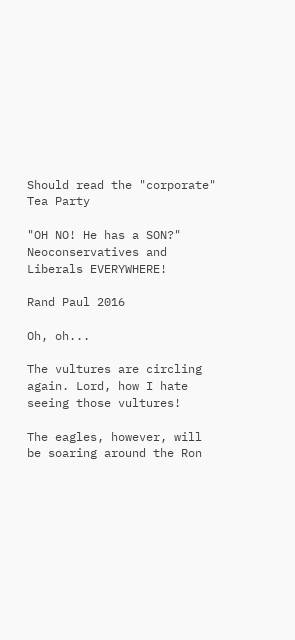Should read the "corporate" Tea Party

"OH NO! He has a SON?" Neoconservatives and Liberals EVERYWHERE!

Rand Paul 2016

Oh, oh...

The vultures are circling again. Lord, how I hate seeing those vultures!

The eagles, however, will be soaring around the Ron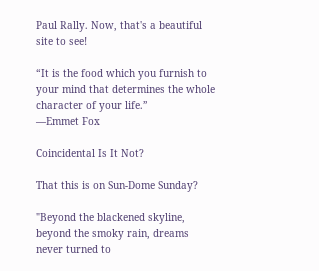Paul Rally. Now, that's a beautiful site to see!

“It is the food which you furnish to your mind that determines the whole character of your life.”
―Emmet Fox

Coincidental Is It Not?

That this is on Sun-Dome Sunday?

"Beyond the blackened skyline, beyond the smoky rain, dreams never turned to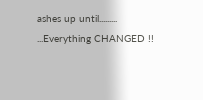ashes up until.........
...Everything CHANGED !!